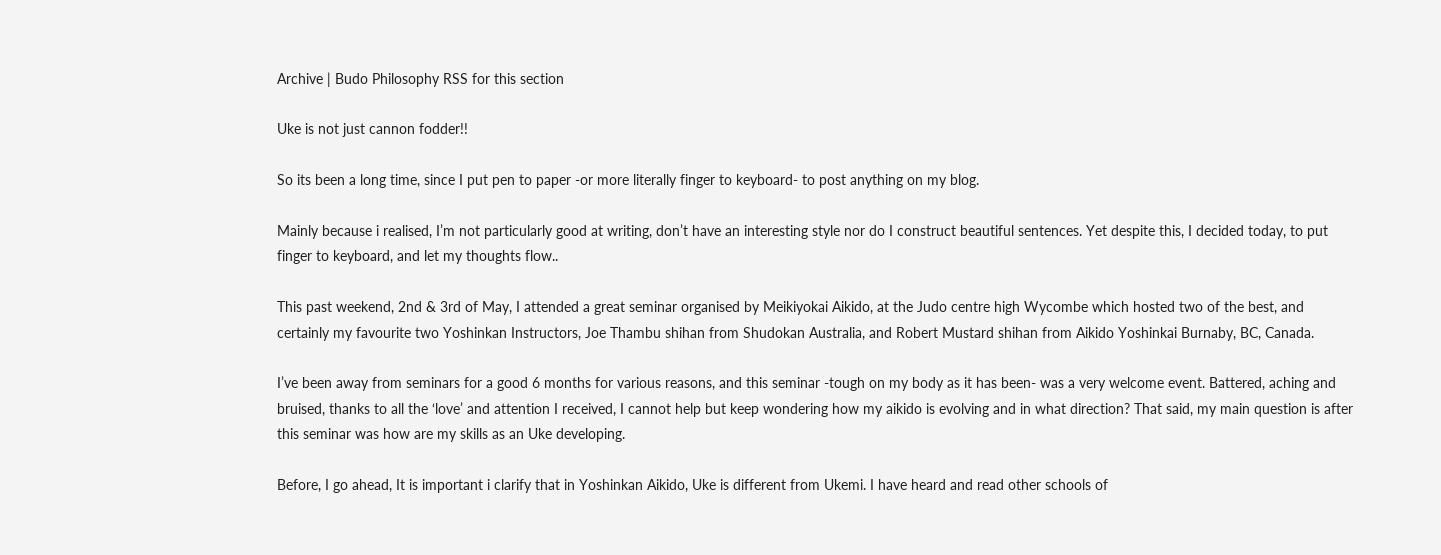Archive | Budo Philosophy RSS for this section

Uke is not just cannon fodder!!

So its been a long time, since I put pen to paper -or more literally finger to keyboard- to post anything on my blog.

Mainly because i realised, I’m not particularly good at writing, don’t have an interesting style nor do I construct beautiful sentences. Yet despite this, I decided today, to put finger to keyboard, and let my thoughts flow..

This past weekend, 2nd & 3rd of May, I attended a great seminar organised by Meikiyokai Aikido, at the Judo centre high Wycombe which hosted two of the best, and certainly my favourite two Yoshinkan Instructors, Joe Thambu shihan from Shudokan Australia, and Robert Mustard shihan from Aikido Yoshinkai Burnaby, BC, Canada.

I’ve been away from seminars for a good 6 months for various reasons, and this seminar -tough on my body as it has been- was a very welcome event. Battered, aching and bruised, thanks to all the ‘love’ and attention I received, I cannot help but keep wondering how my aikido is evolving and in what direction? That said, my main question is after this seminar was how are my skills as an Uke developing.

Before, I go ahead, It is important i clarify that in Yoshinkan Aikido, Uke is different from Ukemi. I have heard and read other schools of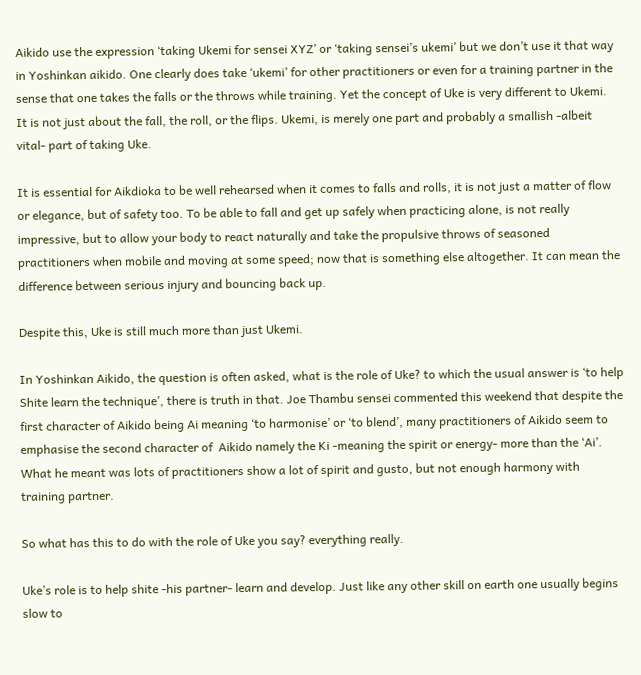Aikido use the expression ‘taking Ukemi for sensei XYZ’ or ‘taking sensei’s ukemi’ but we don’t use it that way in Yoshinkan aikido. One clearly does take ‘ukemi’ for other practitioners or even for a training partner in the sense that one takes the falls or the throws while training. Yet the concept of Uke is very different to Ukemi. It is not just about the fall, the roll, or the flips. Ukemi, is merely one part and probably a smallish -albeit vital- part of taking Uke.

It is essential for Aikdioka to be well rehearsed when it comes to falls and rolls, it is not just a matter of flow or elegance, but of safety too. To be able to fall and get up safely when practicing alone, is not really impressive, but to allow your body to react naturally and take the propulsive throws of seasoned practitioners when mobile and moving at some speed; now that is something else altogether. It can mean the difference between serious injury and bouncing back up.

Despite this, Uke is still much more than just Ukemi.

In Yoshinkan Aikido, the question is often asked, what is the role of Uke? to which the usual answer is ‘to help Shite learn the technique’, there is truth in that. Joe Thambu sensei commented this weekend that despite the first character of Aikido being Ai meaning ‘to harmonise’ or ‘to blend’, many practitioners of Aikido seem to emphasise the second character of  Aikido namely the Ki -meaning the spirit or energy- more than the ‘Ai’. What he meant was lots of practitioners show a lot of spirit and gusto, but not enough harmony with training partner.

So what has this to do with the role of Uke you say? everything really.

Uke’s role is to help shite -his partner- learn and develop. Just like any other skill on earth one usually begins slow to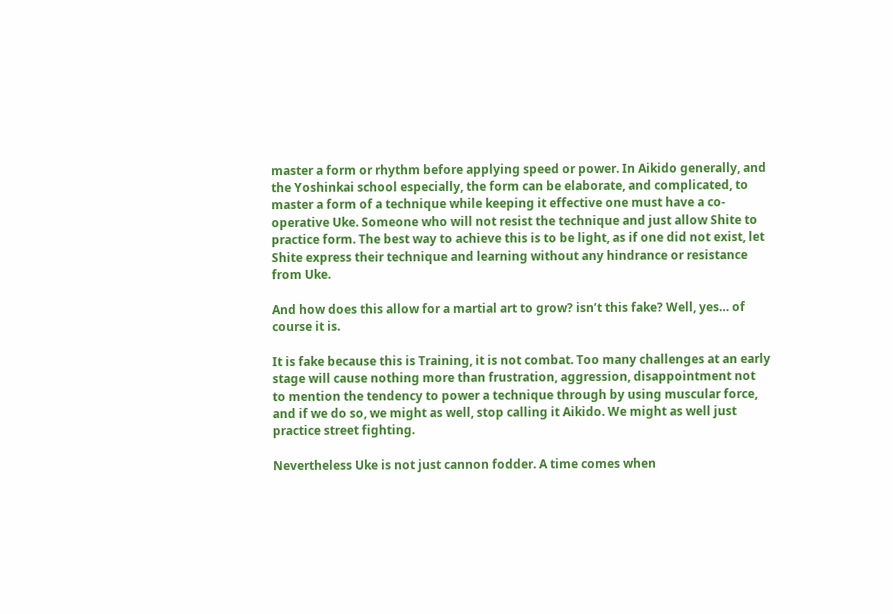master a form or rhythm before applying speed or power. In Aikido generally, and the Yoshinkai school especially, the form can be elaborate, and complicated, to master a form of a technique while keeping it effective one must have a co-operative Uke. Someone who will not resist the technique and just allow Shite to practice form. The best way to achieve this is to be light, as if one did not exist, let Shite express their technique and learning without any hindrance or resistance from Uke.

And how does this allow for a martial art to grow? isn’t this fake? Well, yes… of course it is.

It is fake because this is Training, it is not combat. Too many challenges at an early stage will cause nothing more than frustration, aggression, disappointment not to mention the tendency to power a technique through by using muscular force, and if we do so, we might as well, stop calling it Aikido. We might as well just practice street fighting.

Nevertheless Uke is not just cannon fodder. A time comes when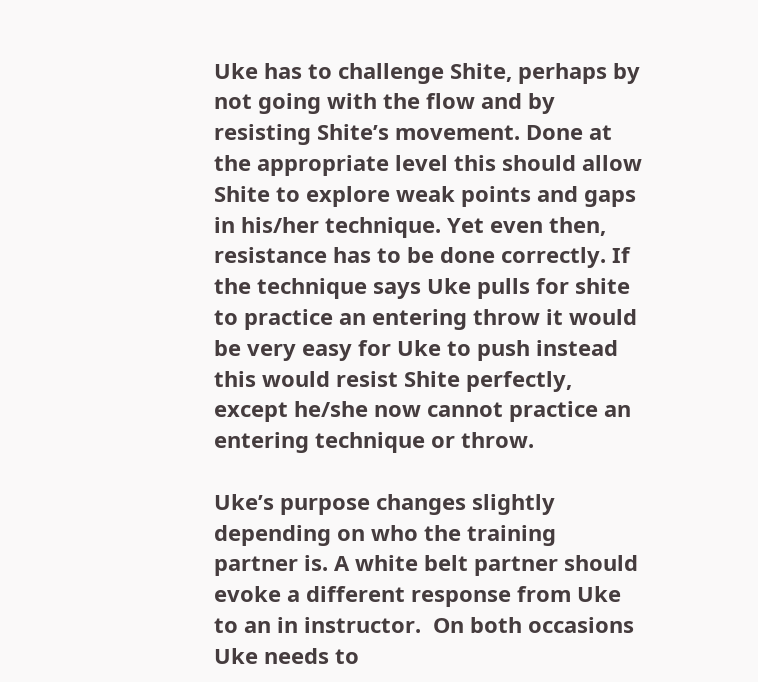Uke has to challenge Shite, perhaps by not going with the flow and by resisting Shite’s movement. Done at the appropriate level this should allow Shite to explore weak points and gaps in his/her technique. Yet even then, resistance has to be done correctly. If the technique says Uke pulls for shite to practice an entering throw it would be very easy for Uke to push instead this would resist Shite perfectly, except he/she now cannot practice an entering technique or throw.

Uke’s purpose changes slightly depending on who the training partner is. A white belt partner should evoke a different response from Uke to an in instructor.  On both occasions Uke needs to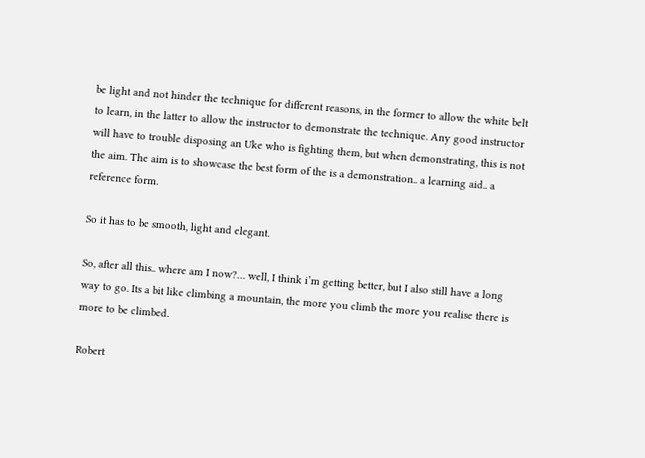be light and not hinder the technique for different reasons, in the former to allow the white belt to learn, in the latter to allow the instructor to demonstrate the technique. Any good instructor will have to trouble disposing an Uke who is fighting them, but when demonstrating, this is not the aim. The aim is to showcase the best form of the is a demonstration.. a learning aid.. a reference form.

So it has to be smooth, light and elegant.

So, after all this.. where am I now?… well, I think i’m getting better, but I also still have a long way to go. Its a bit like climbing a mountain, the more you climb the more you realise there is more to be climbed.

Robert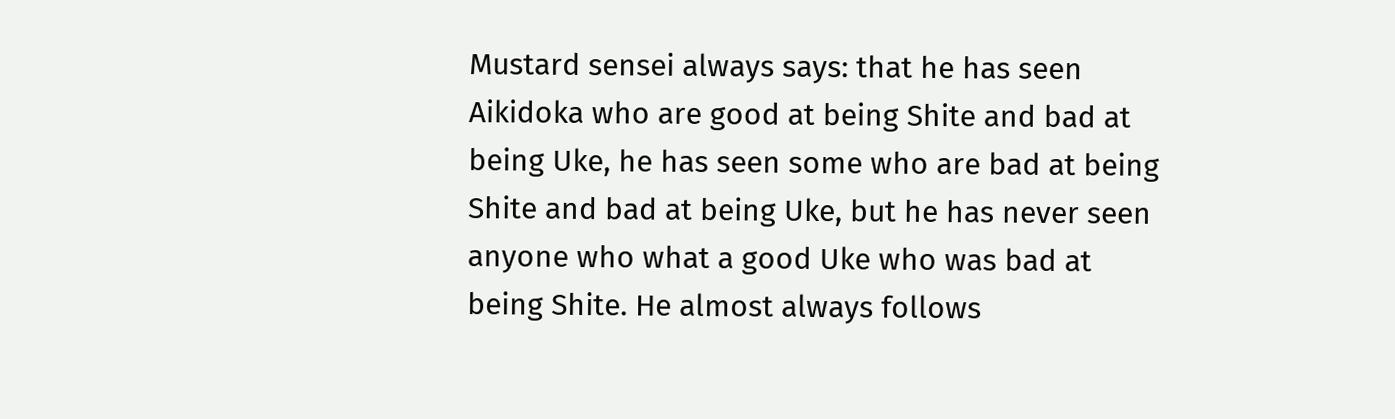Mustard sensei always says: that he has seen Aikidoka who are good at being Shite and bad at being Uke, he has seen some who are bad at being Shite and bad at being Uke, but he has never seen anyone who what a good Uke who was bad at being Shite. He almost always follows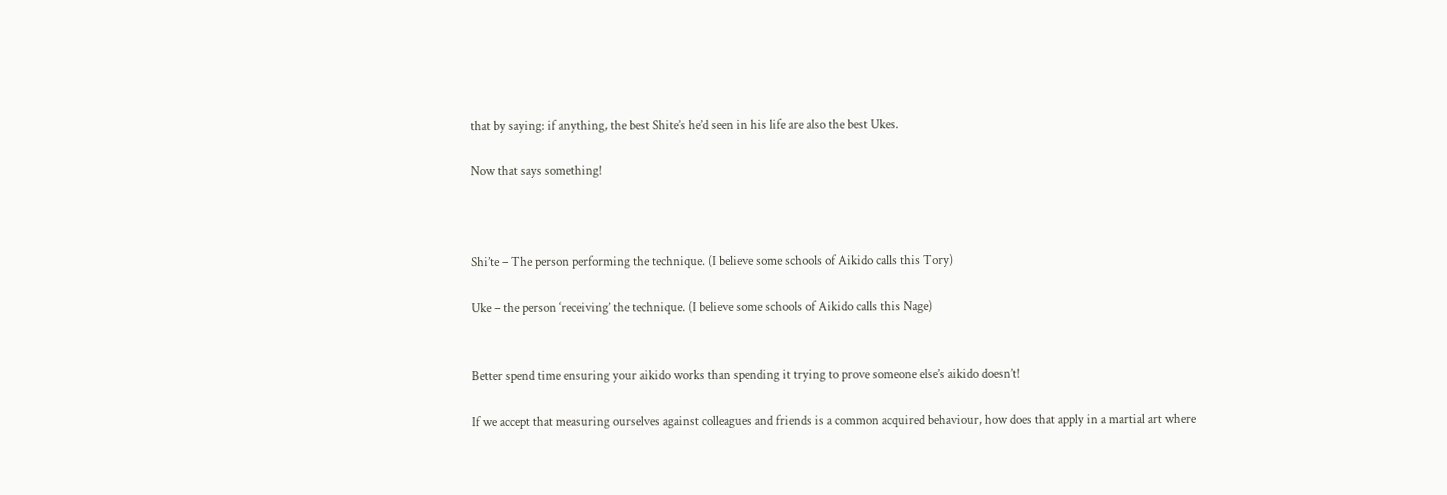that by saying: if anything, the best Shite’s he’d seen in his life are also the best Ukes.

Now that says something!



Shi’te – The person performing the technique. (I believe some schools of Aikido calls this Tory)

Uke – the person ‘receiving’ the technique. (I believe some schools of Aikido calls this Nage)


Better spend time ensuring your aikido works than spending it trying to prove someone else’s aikido doesn’t!

If we accept that measuring ourselves against colleagues and friends is a common acquired behaviour, how does that apply in a martial art where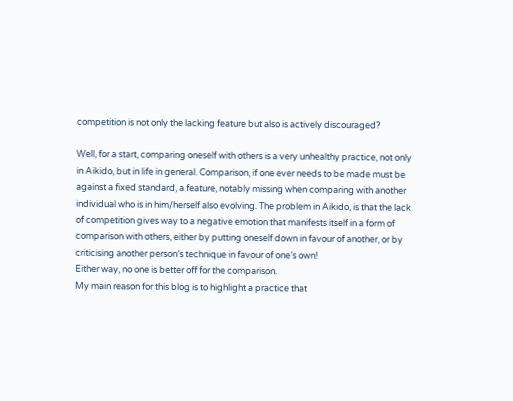competition is not only the lacking feature but also is actively discouraged?

Well, for a start, comparing oneself with others is a very unhealthy practice, not only in Aikido, but in life in general. Comparison, if one ever needs to be made must be against a fixed standard, a feature, notably missing when comparing with another individual who is in him/herself also evolving. The problem in Aikido, is that the lack of competition gives way to a negative emotion that manifests itself in a form of comparison with others, either by putting oneself down in favour of another, or by criticising another person’s technique in favour of one’s own!
Either way, no one is better off for the comparison.
My main reason for this blog is to highlight a practice that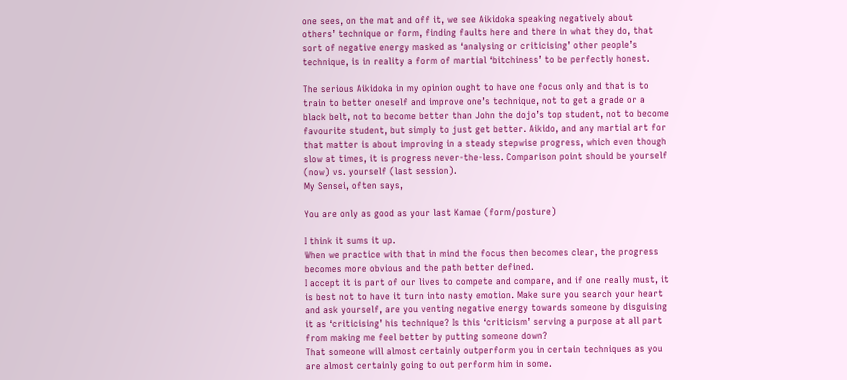one sees, on the mat and off it, we see Aikidoka speaking negatively about others’ technique or form, finding faults here and there in what they do, that sort of negative energy masked as ‘analysing or criticising’ other people’s technique, is in reality a form of martial ‘bitchiness’ to be perfectly honest.

The serious Aikidoka in my opinion ought to have one focus only and that is to train to better oneself and improve one’s technique, not to get a grade or a black belt, not to become better than John the dojo’s top student, not to become favourite student, but simply to just get better. Aikido, and any martial art for that matter is about improving in a steady stepwise progress, which even though slow at times, it is progress never-the-less. Comparison point should be yourself (now) vs. yourself (last session).
My Sensei, often says,

You are only as good as your last Kamae (form/posture)

I think it sums it up.
When we practice with that in mind the focus then becomes clear, the progress becomes more obvious and the path better defined.
I accept it is part of our lives to compete and compare, and if one really must, it is best not to have it turn into nasty emotion. Make sure you search your heart and ask yourself, are you venting negative energy towards someone by disguising it as ‘criticising’ his technique? Is this ‘criticism’ serving a purpose at all part from making me feel better by putting someone down?
That someone will almost certainly outperform you in certain techniques as you are almost certainly going to out perform him in some.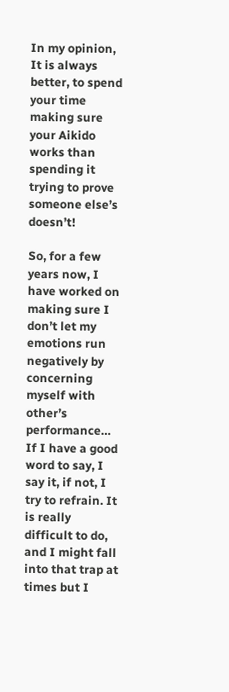In my opinion, It is always better, to spend your time making sure your Aikido works than spending it trying to prove someone else’s doesn’t!

So, for a few years now, I have worked on making sure I don’t let my emotions run negatively by concerning myself with other’s performance… If I have a good word to say, I say it, if not, I try to refrain. It is really difficult to do, and I might fall into that trap at times but I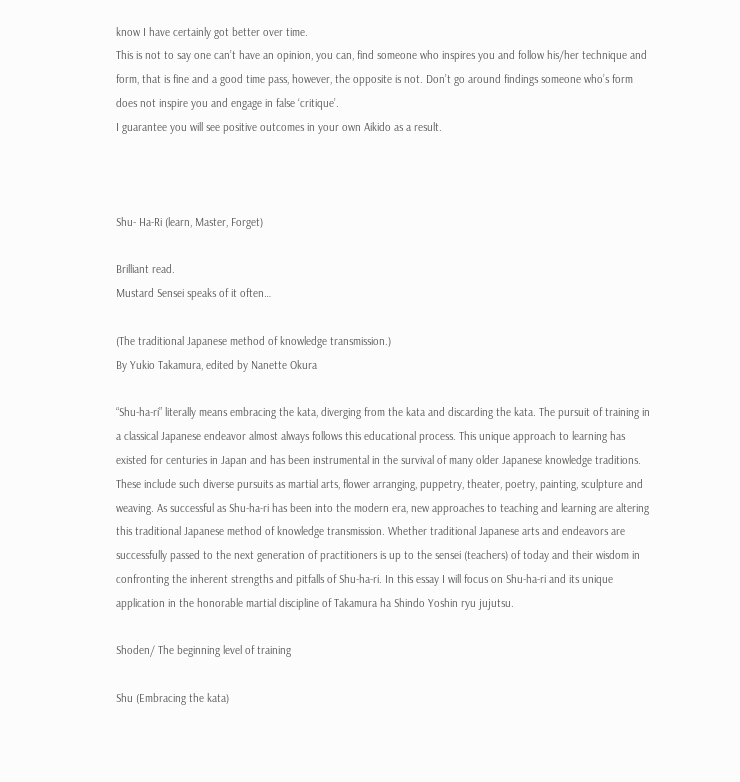know I have certainly got better over time.
This is not to say one can’t have an opinion, you can, find someone who inspires you and follow his/her technique and form, that is fine and a good time pass, however, the opposite is not. Don’t go around findings someone who’s form does not inspire you and engage in false ‘critique’.
I guarantee you will see positive outcomes in your own Aikido as a result.



Shu- Ha-Ri (learn, Master, Forget)

Brilliant read.
Mustard Sensei speaks of it often…

(The traditional Japanese method of knowledge transmission.)
By Yukio Takamura, edited by Nanette Okura

“Shu-ha-ri” literally means embracing the kata, diverging from the kata and discarding the kata. The pursuit of training in a classical Japanese endeavor almost always follows this educational process. This unique approach to learning has existed for centuries in Japan and has been instrumental in the survival of many older Japanese knowledge traditions. These include such diverse pursuits as martial arts, flower arranging, puppetry, theater, poetry, painting, sculpture and weaving. As successful as Shu-ha-ri has been into the modern era, new approaches to teaching and learning are altering this traditional Japanese method of knowledge transmission. Whether traditional Japanese arts and endeavors are successfully passed to the next generation of practitioners is up to the sensei (teachers) of today and their wisdom in confronting the inherent strengths and pitfalls of Shu-ha-ri. In this essay I will focus on Shu-ha-ri and its unique application in the honorable martial discipline of Takamura ha Shindo Yoshin ryu jujutsu.

Shoden/ The beginning level of training

Shu (Embracing the kata)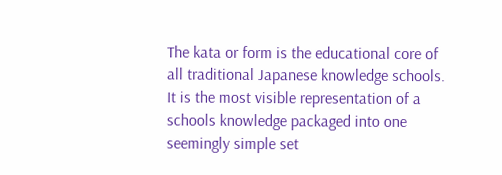The kata or form is the educational core of all traditional Japanese knowledge schools. It is the most visible representation of a schools knowledge packaged into one seemingly simple set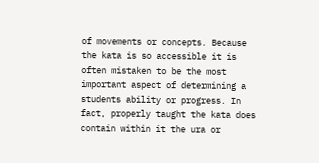of movements or concepts. Because the kata is so accessible it is often mistaken to be the most important aspect of determining a students ability or progress. In fact, properly taught the kata does contain within it the ura or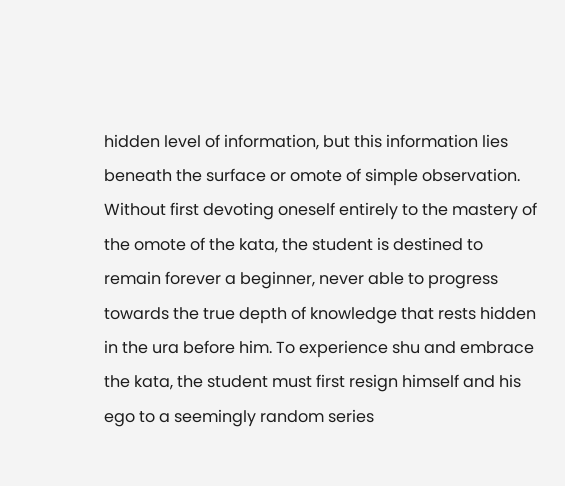hidden level of information, but this information lies beneath the surface or omote of simple observation. Without first devoting oneself entirely to the mastery of the omote of the kata, the student is destined to remain forever a beginner, never able to progress towards the true depth of knowledge that rests hidden in the ura before him. To experience shu and embrace the kata, the student must first resign himself and his ego to a seemingly random series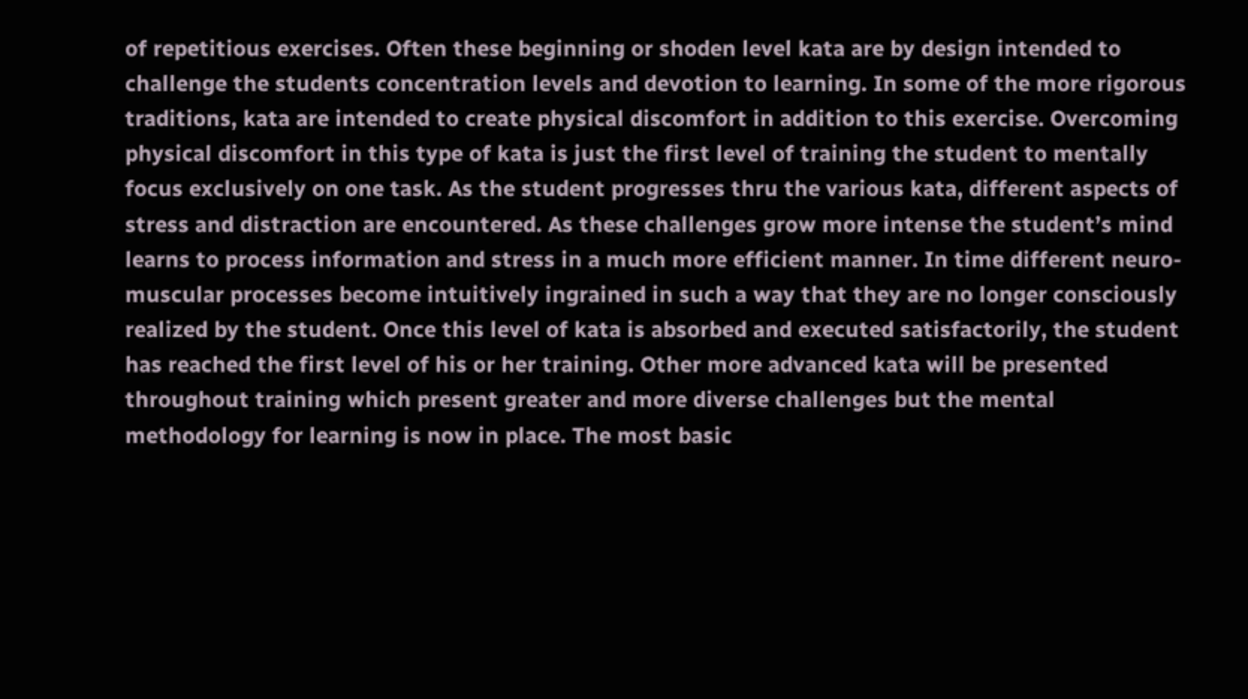of repetitious exercises. Often these beginning or shoden level kata are by design intended to challenge the students concentration levels and devotion to learning. In some of the more rigorous traditions, kata are intended to create physical discomfort in addition to this exercise. Overcoming physical discomfort in this type of kata is just the first level of training the student to mentally focus exclusively on one task. As the student progresses thru the various kata, different aspects of stress and distraction are encountered. As these challenges grow more intense the student’s mind learns to process information and stress in a much more efficient manner. In time different neuro-muscular processes become intuitively ingrained in such a way that they are no longer consciously realized by the student. Once this level of kata is absorbed and executed satisfactorily, the student has reached the first level of his or her training. Other more advanced kata will be presented throughout training which present greater and more diverse challenges but the mental methodology for learning is now in place. The most basic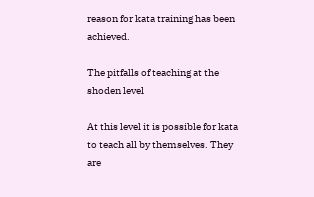reason for kata training has been achieved.

The pitfalls of teaching at the shoden level

At this level it is possible for kata to teach all by themselves. They are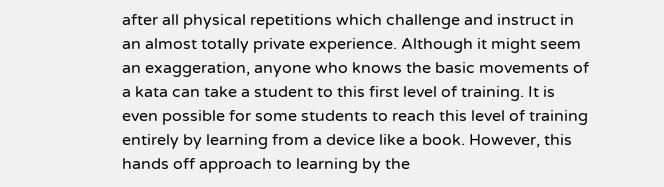after all physical repetitions which challenge and instruct in an almost totally private experience. Although it might seem an exaggeration, anyone who knows the basic movements of a kata can take a student to this first level of training. It is even possible for some students to reach this level of training entirely by learning from a device like a book. However, this hands off approach to learning by the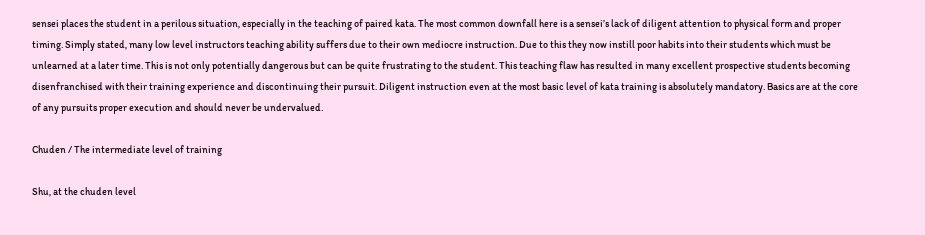sensei places the student in a perilous situation, especially in the teaching of paired kata. The most common downfall here is a sensei’s lack of diligent attention to physical form and proper timing. Simply stated, many low level instructors teaching ability suffers due to their own mediocre instruction. Due to this they now instill poor habits into their students which must be unlearned at a later time. This is not only potentially dangerous but can be quite frustrating to the student. This teaching flaw has resulted in many excellent prospective students becoming disenfranchised with their training experience and discontinuing their pursuit. Diligent instruction even at the most basic level of kata training is absolutely mandatory. Basics are at the core of any pursuits proper execution and should never be undervalued.

Chuden / The intermediate level of training

Shu, at the chuden level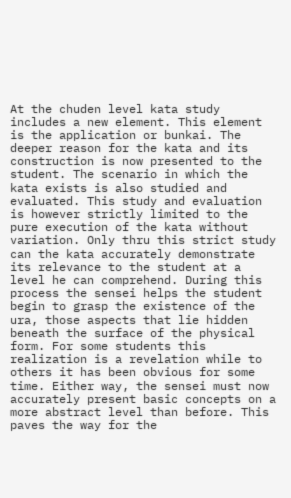At the chuden level kata study includes a new element. This element is the application or bunkai. The deeper reason for the kata and its construction is now presented to the student. The scenario in which the kata exists is also studied and evaluated. This study and evaluation is however strictly limited to the pure execution of the kata without variation. Only thru this strict study can the kata accurately demonstrate its relevance to the student at a level he can comprehend. During this process the sensei helps the student begin to grasp the existence of the ura, those aspects that lie hidden beneath the surface of the physical form. For some students this realization is a revelation while to others it has been obvious for some time. Either way, the sensei must now accurately present basic concepts on a more abstract level than before. This paves the way for the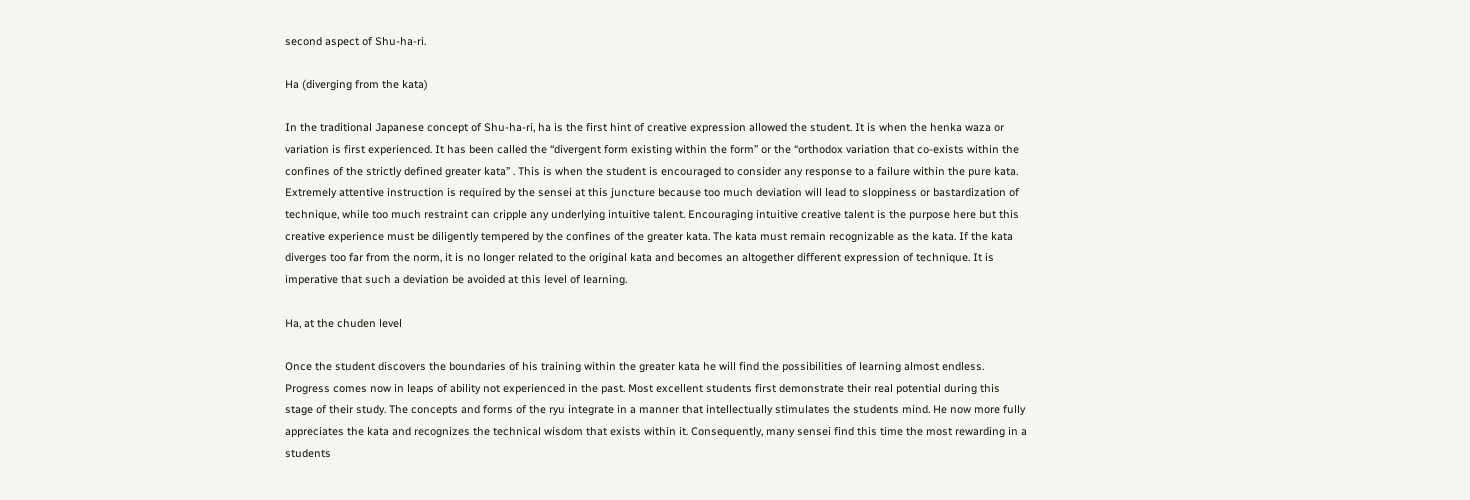second aspect of Shu-ha-ri.

Ha (diverging from the kata)

In the traditional Japanese concept of Shu-ha-ri, ha is the first hint of creative expression allowed the student. It is when the henka waza or variation is first experienced. It has been called the “divergent form existing within the form” or the “orthodox variation that co-exists within the confines of the strictly defined greater kata” . This is when the student is encouraged to consider any response to a failure within the pure kata. Extremely attentive instruction is required by the sensei at this juncture because too much deviation will lead to sloppiness or bastardization of technique, while too much restraint can cripple any underlying intuitive talent. Encouraging intuitive creative talent is the purpose here but this creative experience must be diligently tempered by the confines of the greater kata. The kata must remain recognizable as the kata. If the kata diverges too far from the norm, it is no longer related to the original kata and becomes an altogether different expression of technique. It is imperative that such a deviation be avoided at this level of learning.

Ha, at the chuden level

Once the student discovers the boundaries of his training within the greater kata he will find the possibilities of learning almost endless. Progress comes now in leaps of ability not experienced in the past. Most excellent students first demonstrate their real potential during this stage of their study. The concepts and forms of the ryu integrate in a manner that intellectually stimulates the students mind. He now more fully appreciates the kata and recognizes the technical wisdom that exists within it. Consequently, many sensei find this time the most rewarding in a students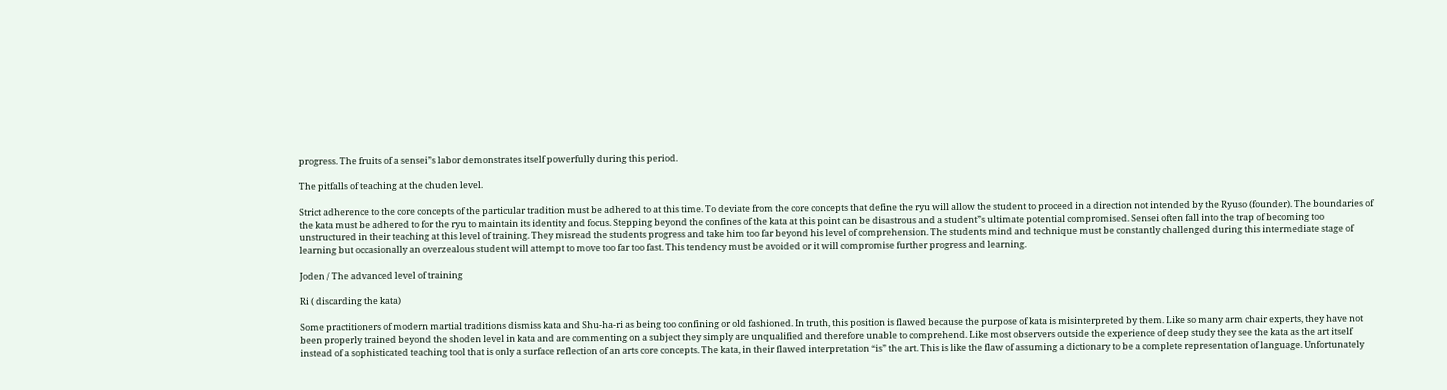progress. The fruits of a sensei”s labor demonstrates itself powerfully during this period.

The pitfalls of teaching at the chuden level.

Strict adherence to the core concepts of the particular tradition must be adhered to at this time. To deviate from the core concepts that define the ryu will allow the student to proceed in a direction not intended by the Ryuso (founder). The boundaries of the kata must be adhered to for the ryu to maintain its identity and focus. Stepping beyond the confines of the kata at this point can be disastrous and a student”s ultimate potential compromised. Sensei often fall into the trap of becoming too unstructured in their teaching at this level of training. They misread the students progress and take him too far beyond his level of comprehension. The students mind and technique must be constantly challenged during this intermediate stage of learning but occasionally an overzealous student will attempt to move too far too fast. This tendency must be avoided or it will compromise further progress and learning.

Joden / The advanced level of training

Ri ( discarding the kata)

Some practitioners of modern martial traditions dismiss kata and Shu-ha-ri as being too confining or old fashioned. In truth, this position is flawed because the purpose of kata is misinterpreted by them. Like so many arm chair experts, they have not been properly trained beyond the shoden level in kata and are commenting on a subject they simply are unqualified and therefore unable to comprehend. Like most observers outside the experience of deep study they see the kata as the art itself instead of a sophisticated teaching tool that is only a surface reflection of an arts core concepts. The kata, in their flawed interpretation “is” the art. This is like the flaw of assuming a dictionary to be a complete representation of language. Unfortunately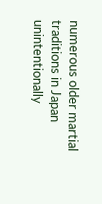numerous older martial traditions in Japan unintentionally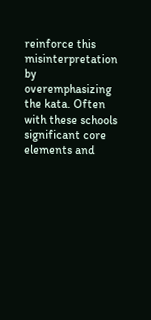reinforce this misinterpretation by overemphasizing the kata. Often with these schools significant core elements and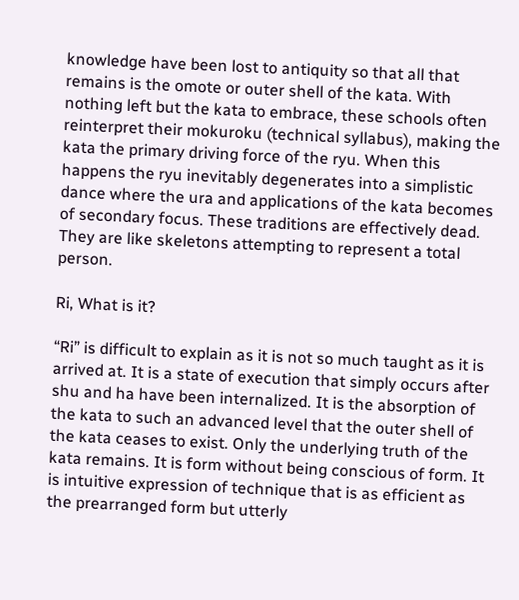knowledge have been lost to antiquity so that all that remains is the omote or outer shell of the kata. With nothing left but the kata to embrace, these schools often reinterpret their mokuroku (technical syllabus), making the kata the primary driving force of the ryu. When this happens the ryu inevitably degenerates into a simplistic dance where the ura and applications of the kata becomes of secondary focus. These traditions are effectively dead. They are like skeletons attempting to represent a total person.

Ri, What is it?

“Ri” is difficult to explain as it is not so much taught as it is arrived at. It is a state of execution that simply occurs after shu and ha have been internalized. It is the absorption of the kata to such an advanced level that the outer shell of the kata ceases to exist. Only the underlying truth of the kata remains. It is form without being conscious of form. It is intuitive expression of technique that is as efficient as the prearranged form but utterly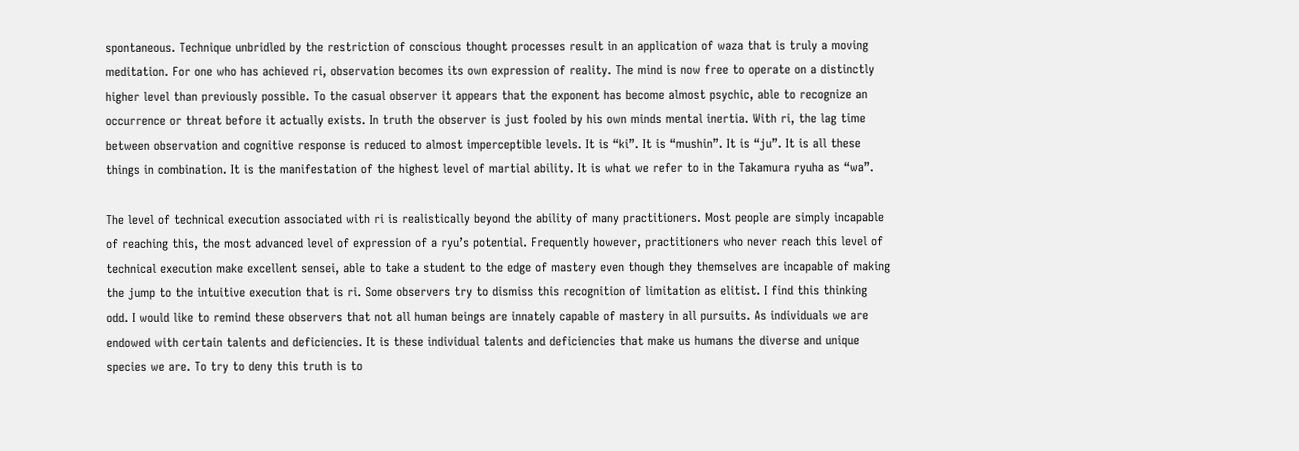spontaneous. Technique unbridled by the restriction of conscious thought processes result in an application of waza that is truly a moving meditation. For one who has achieved ri, observation becomes its own expression of reality. The mind is now free to operate on a distinctly higher level than previously possible. To the casual observer it appears that the exponent has become almost psychic, able to recognize an occurrence or threat before it actually exists. In truth the observer is just fooled by his own minds mental inertia. With ri, the lag time between observation and cognitive response is reduced to almost imperceptible levels. It is “ki”. It is “mushin”. It is “ju”. It is all these things in combination. It is the manifestation of the highest level of martial ability. It is what we refer to in the Takamura ryuha as “wa”.

The level of technical execution associated with ri is realistically beyond the ability of many practitioners. Most people are simply incapable of reaching this, the most advanced level of expression of a ryu’s potential. Frequently however, practitioners who never reach this level of technical execution make excellent sensei, able to take a student to the edge of mastery even though they themselves are incapable of making the jump to the intuitive execution that is ri. Some observers try to dismiss this recognition of limitation as elitist. I find this thinking odd. I would like to remind these observers that not all human beings are innately capable of mastery in all pursuits. As individuals we are endowed with certain talents and deficiencies. It is these individual talents and deficiencies that make us humans the diverse and unique species we are. To try to deny this truth is to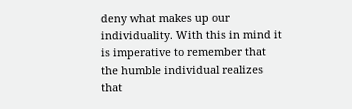deny what makes up our individuality. With this in mind it is imperative to remember that the humble individual realizes that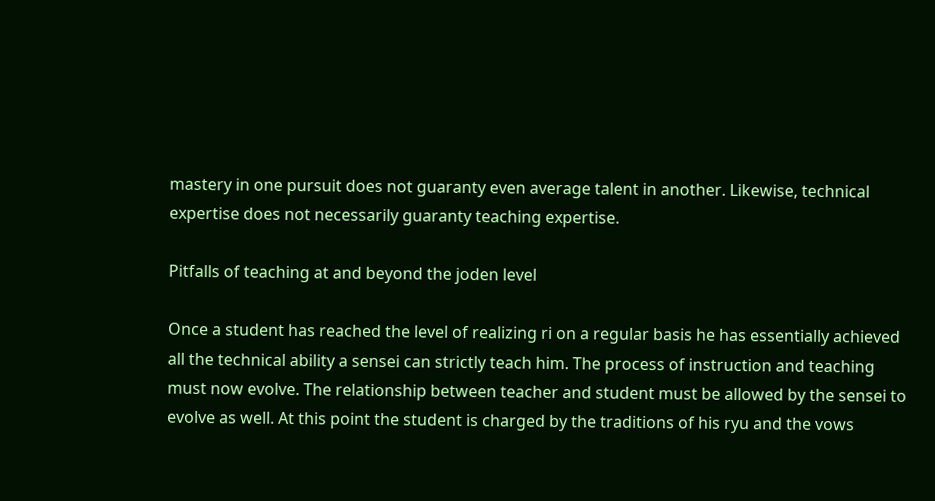mastery in one pursuit does not guaranty even average talent in another. Likewise, technical expertise does not necessarily guaranty teaching expertise.

Pitfalls of teaching at and beyond the joden level

Once a student has reached the level of realizing ri on a regular basis he has essentially achieved all the technical ability a sensei can strictly teach him. The process of instruction and teaching must now evolve. The relationship between teacher and student must be allowed by the sensei to evolve as well. At this point the student is charged by the traditions of his ryu and the vows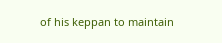of his keppan to maintain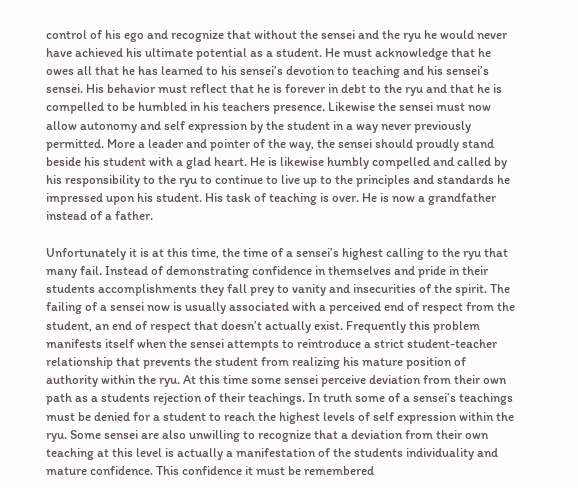control of his ego and recognize that without the sensei and the ryu he would never have achieved his ultimate potential as a student. He must acknowledge that he owes all that he has learned to his sensei’s devotion to teaching and his sensei’s sensei. His behavior must reflect that he is forever in debt to the ryu and that he is compelled to be humbled in his teachers presence. Likewise the sensei must now allow autonomy and self expression by the student in a way never previously permitted. More a leader and pointer of the way, the sensei should proudly stand beside his student with a glad heart. He is likewise humbly compelled and called by his responsibility to the ryu to continue to live up to the principles and standards he impressed upon his student. His task of teaching is over. He is now a grandfather instead of a father.

Unfortunately it is at this time, the time of a sensei’s highest calling to the ryu that many fail. Instead of demonstrating confidence in themselves and pride in their students accomplishments they fall prey to vanity and insecurities of the spirit. The failing of a sensei now is usually associated with a perceived end of respect from the student, an end of respect that doesn’t actually exist. Frequently this problem manifests itself when the sensei attempts to reintroduce a strict student-teacher relationship that prevents the student from realizing his mature position of authority within the ryu. At this time some sensei perceive deviation from their own path as a students rejection of their teachings. In truth some of a sensei’s teachings must be denied for a student to reach the highest levels of self expression within the ryu. Some sensei are also unwilling to recognize that a deviation from their own teaching at this level is actually a manifestation of the students individuality and mature confidence. This confidence it must be remembered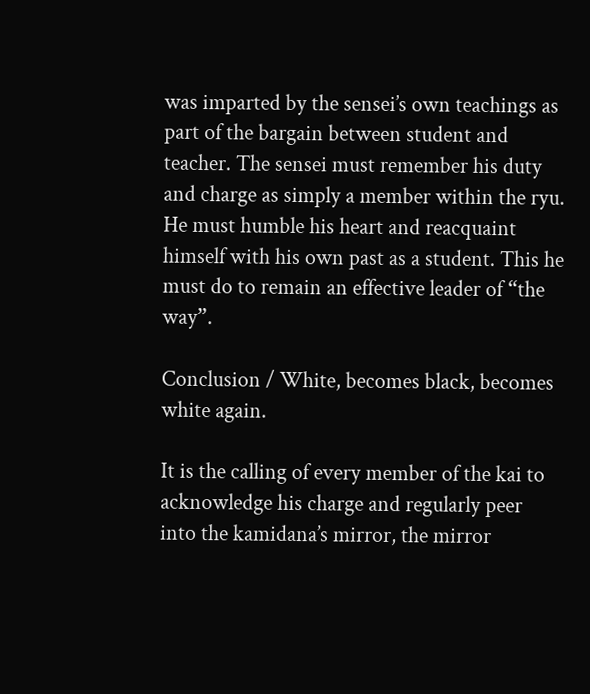was imparted by the sensei’s own teachings as part of the bargain between student and teacher. The sensei must remember his duty and charge as simply a member within the ryu. He must humble his heart and reacquaint himself with his own past as a student. This he must do to remain an effective leader of “the way”.

Conclusion / White, becomes black, becomes white again.

It is the calling of every member of the kai to acknowledge his charge and regularly peer into the kamidana’s mirror, the mirror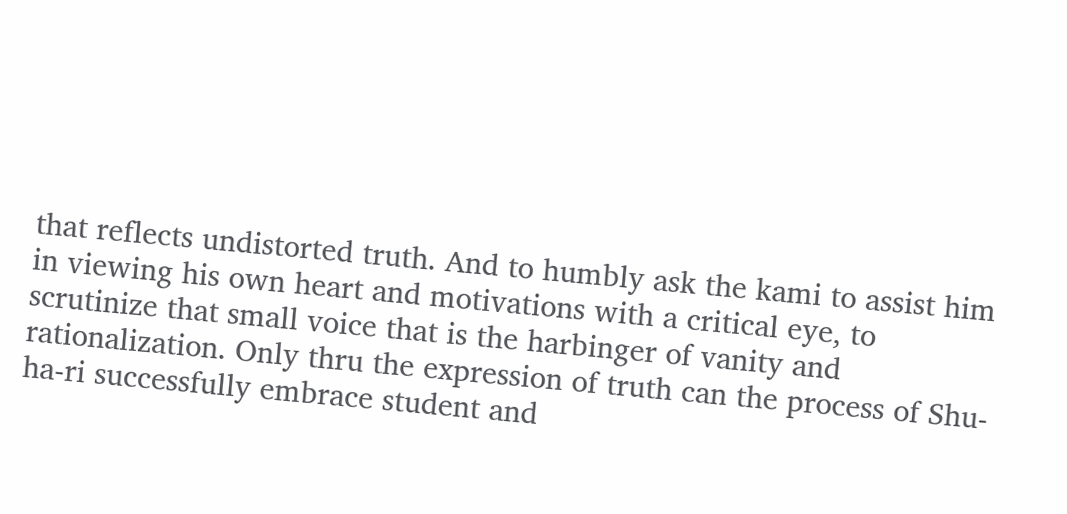that reflects undistorted truth. And to humbly ask the kami to assist him in viewing his own heart and motivations with a critical eye, to scrutinize that small voice that is the harbinger of vanity and rationalization. Only thru the expression of truth can the process of Shu-ha-ri successfully embrace student and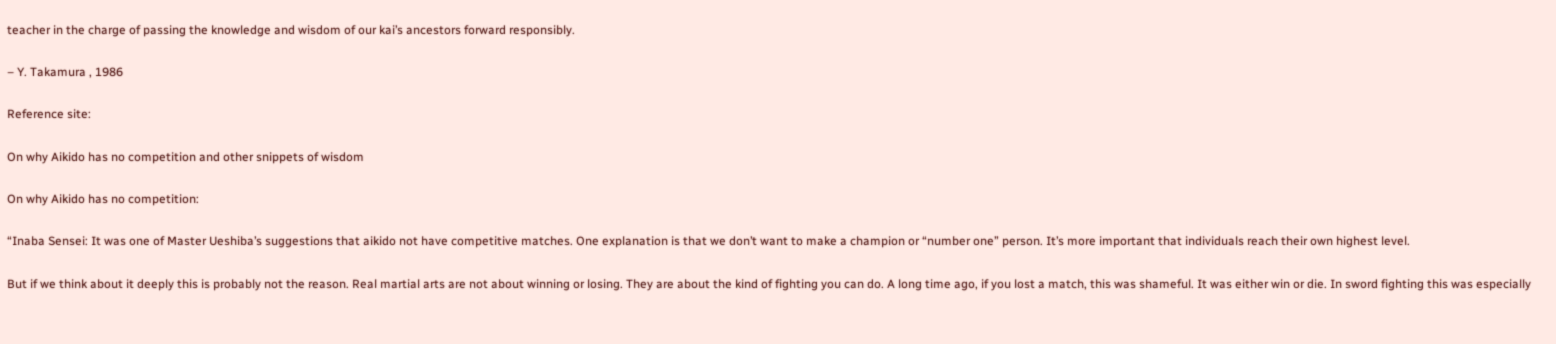teacher in the charge of passing the knowledge and wisdom of our kai’s ancestors forward responsibly.

– Y. Takamura , 1986

Reference site:

On why Aikido has no competition and other snippets of wisdom

On why Aikido has no competition:

“Inaba Sensei: It was one of Master Ueshiba’s suggestions that aikido not have competitive matches. One explanation is that we don’t want to make a champion or “number one” person. It’s more important that individuals reach their own highest level.

But if we think about it deeply this is probably not the reason. Real martial arts are not about winning or losing. They are about the kind of fighting you can do. A long time ago, if you lost a match, this was shameful. It was either win or die. In sword fighting this was especially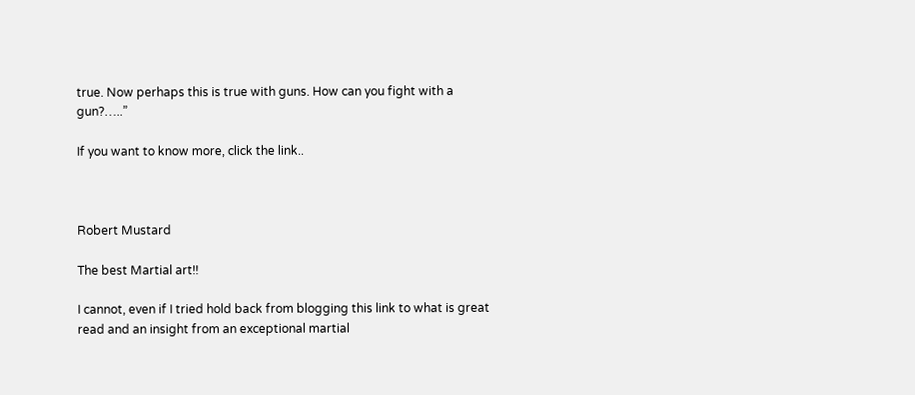true. Now perhaps this is true with guns. How can you fight with a gun?…..”

If you want to know more, click the link..



Robert Mustard

The best Martial art!!

I cannot, even if I tried hold back from blogging this link to what is great read and an insight from an exceptional martial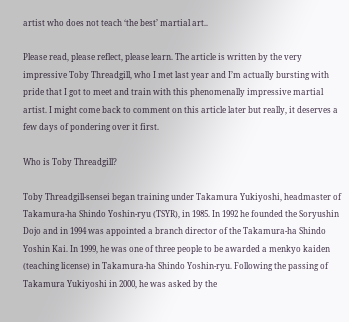artist who does not teach ‘the best’ martial art..

Please read, please reflect, please learn. The article is written by the very impressive Toby Threadgill, who I met last year and I’m actually bursting with pride that I got to meet and train with this phenomenally impressive martial artist. I might come back to comment on this article later but really, it deserves a few days of pondering over it first.

Who is Toby Threadgill?

Toby Threadgill-sensei began training under Takamura Yukiyoshi, headmaster of Takamura-ha Shindo Yoshin-ryu (TSYR), in 1985. In 1992 he founded the Soryushin Dojo and in 1994 was appointed a branch director of the Takamura-ha Shindo Yoshin Kai. In 1999, he was one of three people to be awarded a menkyo kaiden (teaching license) in Takamura-ha Shindo Yoshin-ryu. Following the passing of Takamura Yukiyoshi in 2000, he was asked by the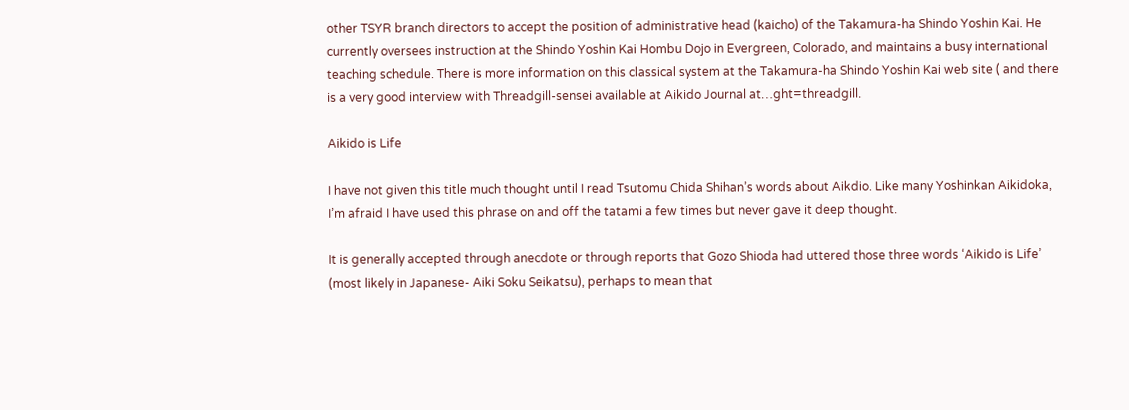other TSYR branch directors to accept the position of administrative head (kaicho) of the Takamura-ha Shindo Yoshin Kai. He currently oversees instruction at the Shindo Yoshin Kai Hombu Dojo in Evergreen, Colorado, and maintains a busy international teaching schedule. There is more information on this classical system at the Takamura-ha Shindo Yoshin Kai web site ( and there is a very good interview with Threadgill-sensei available at Aikido Journal at…ght=threadgill.

Aikido is Life

I have not given this title much thought until I read Tsutomu Chida Shihan’s words about Aikdio. Like many Yoshinkan Aikidoka, I’m afraid I have used this phrase on and off the tatami a few times but never gave it deep thought.

It is generally accepted through anecdote or through reports that Gozo Shioda had uttered those three words ‘Aikido is Life’ (most likely in Japanese- Aiki Soku Seikatsu), perhaps to mean that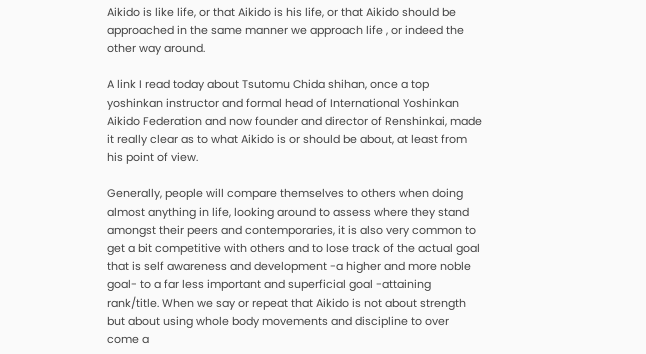Aikido is like life, or that Aikido is his life, or that Aikido should be approached in the same manner we approach life , or indeed the other way around.

A link I read today about Tsutomu Chida shihan, once a top yoshinkan instructor and formal head of International Yoshinkan Aikido Federation and now founder and director of Renshinkai, made it really clear as to what Aikido is or should be about, at least from his point of view.

Generally, people will compare themselves to others when doing almost anything in life, looking around to assess where they stand amongst their peers and contemporaries, it is also very common to get a bit competitive with others and to lose track of the actual goal that is self awareness and development -a higher and more noble goal- to a far less important and superficial goal -attaining rank/title. When we say or repeat that Aikido is not about strength but about using whole body movements and discipline to over come a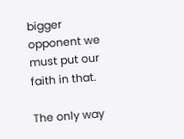bigger opponent we must put our faith in that.

The only way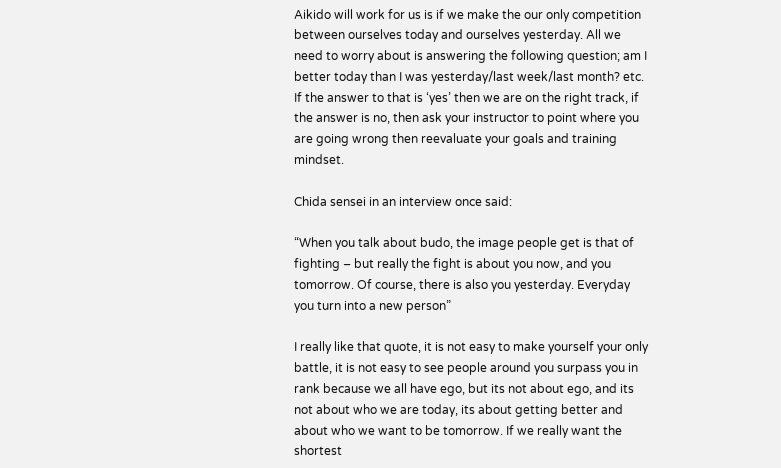Aikido will work for us is if we make the our only competition between ourselves today and ourselves yesterday. All we need to worry about is answering the following question; am I better today than I was yesterday/last week/last month? etc. If the answer to that is ‘yes’ then we are on the right track, if the answer is no, then ask your instructor to point where you are going wrong then reevaluate your goals and training mindset.

Chida sensei in an interview once said:

“When you talk about budo, the image people get is that of fighting – but really the fight is about you now, and you tomorrow. Of course, there is also you yesterday. Everyday you turn into a new person”

I really like that quote, it is not easy to make yourself your only battle, it is not easy to see people around you surpass you in rank because we all have ego, but its not about ego, and its not about who we are today, its about getting better and about who we want to be tomorrow. If we really want the shortest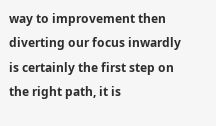way to improvement then diverting our focus inwardly is certainly the first step on the right path, it is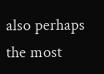also perhaps the most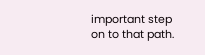important step on to that path.